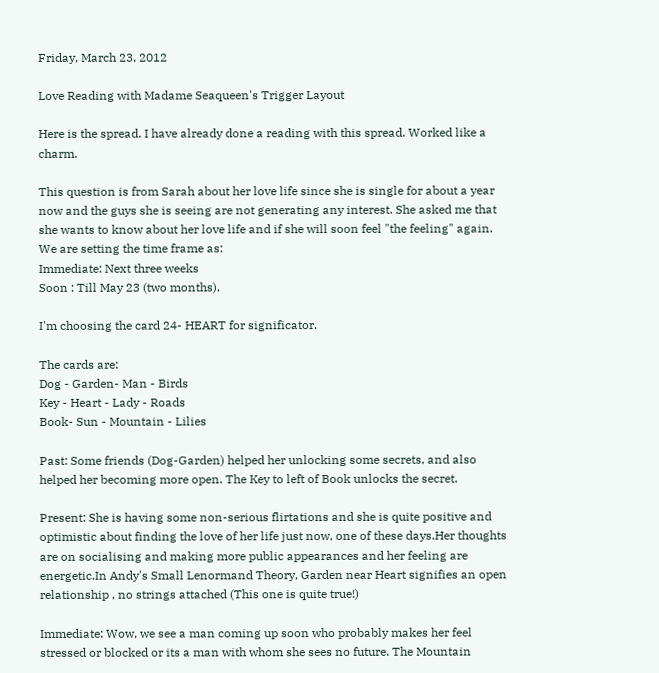Friday, March 23, 2012

Love Reading with Madame Seaqueen's Trigger Layout

Here is the spread. I have already done a reading with this spread. Worked like a charm.

This question is from Sarah about her love life since she is single for about a year now and the guys she is seeing are not generating any interest. She asked me that she wants to know about her love life and if she will soon feel "the feeling" again.
We are setting the time frame as:
Immediate: Next three weeks
Soon : Till May 23 (two months).

I'm choosing the card 24- HEART for significator.

The cards are:
Dog - Garden- Man - Birds
Key - Heart - Lady - Roads
Book- Sun - Mountain - Lilies

Past: Some friends (Dog-Garden) helped her unlocking some secrets, and also helped her becoming more open. The Key to left of Book unlocks the secret.

Present: She is having some non-serious flirtations and she is quite positive and optimistic about finding the love of her life just now, one of these days.Her thoughts are on socialising and making more public appearances and her feeling are energetic.In Andy's Small Lenormand Theory, Garden near Heart signifies an open relationship , no strings attached (This one is quite true!)

Immediate: Wow, we see a man coming up soon who probably makes her feel stressed or blocked or its a man with whom she sees no future. The Mountain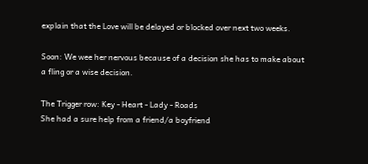explain that the Love will be delayed or blocked over next two weeks.

Soon: We wee her nervous because of a decision she has to make about a fling or a wise decision.

The Trigger row: Key - Heart - Lady - Roads
She had a sure help from a friend/a boyfriend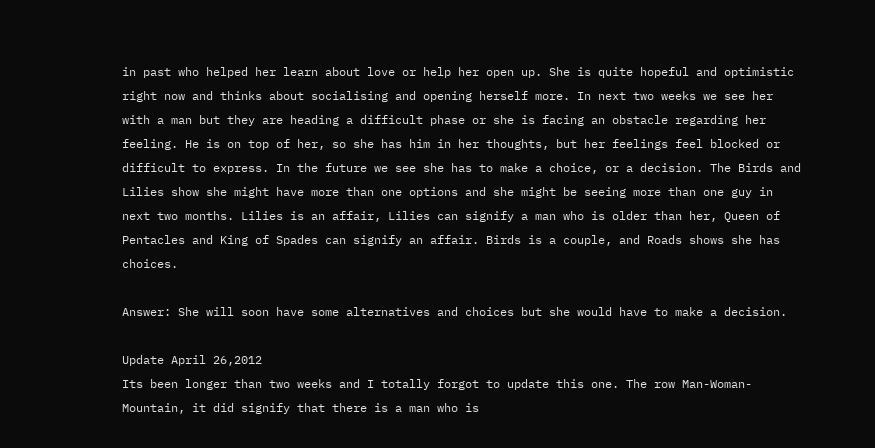in past who helped her learn about love or help her open up. She is quite hopeful and optimistic right now and thinks about socialising and opening herself more. In next two weeks we see her with a man but they are heading a difficult phase or she is facing an obstacle regarding her feeling. He is on top of her, so she has him in her thoughts, but her feelings feel blocked or difficult to express. In the future we see she has to make a choice, or a decision. The Birds and Lilies show she might have more than one options and she might be seeing more than one guy in next two months. Lilies is an affair, Lilies can signify a man who is older than her, Queen of Pentacles and King of Spades can signify an affair. Birds is a couple, and Roads shows she has choices.

Answer: She will soon have some alternatives and choices but she would have to make a decision.

Update April 26,2012
Its been longer than two weeks and I totally forgot to update this one. The row Man-Woman-Mountain, it did signify that there is a man who is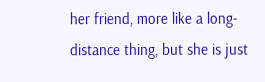her friend, more like a long-distance thing, but she is just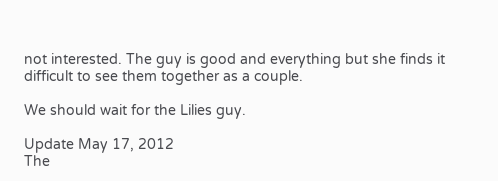not interested. The guy is good and everything but she finds it difficult to see them together as a couple.

We should wait for the Lilies guy.

Update May 17, 2012
The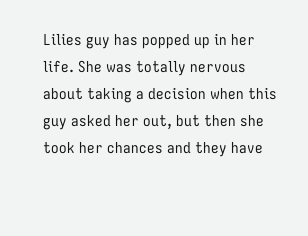Lilies guy has popped up in her life. She was totally nervous about taking a decision when this guy asked her out, but then she took her chances and they have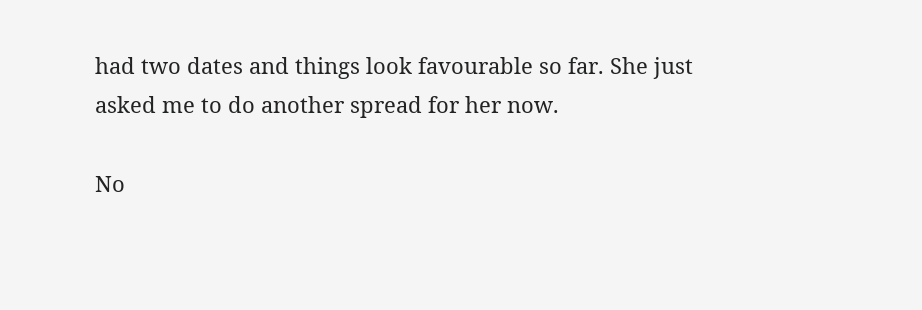had two dates and things look favourable so far. She just asked me to do another spread for her now.

No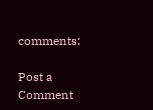comments:

Post a Comment